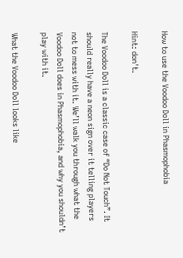How to use the Voodoo Doll in Phasmophobia

Hint: don't.

The Voodoo Doll is a classic case of “Do Not Touch”. It should really have a neon sign over it telling players not to mess with it. We’ll walk you through what the Voodoo Doll does in Phasmophobia, and why you shouldn’t play with it.

What the Voodoo Doll looks like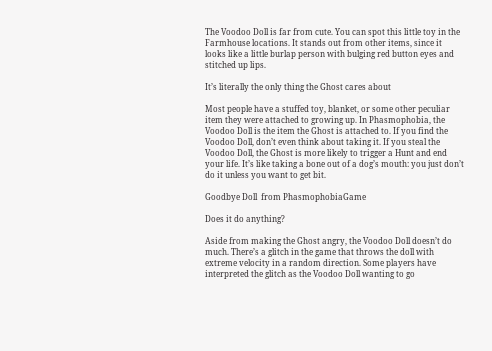The Voodoo Doll is far from cute. You can spot this little toy in the Farmhouse locations. It stands out from other items, since it looks like a little burlap person with bulging red button eyes and stitched up lips.

It’s literally the only thing the Ghost cares about

Most people have a stuffed toy, blanket, or some other peculiar item they were attached to growing up. In Phasmophobia, the Voodoo Doll is the item the Ghost is attached to. If you find the Voodoo Doll, don’t even think about taking it. If you steal the Voodoo Doll, the Ghost is more likely to trigger a Hunt and end your life. It’s like taking a bone out of a dog’s mouth: you just don’t do it unless you want to get bit.

Goodbye Doll  from PhasmophobiaGame

Does it do anything?

Aside from making the Ghost angry, the Voodoo Doll doesn’t do much. There’s a glitch in the game that throws the doll with extreme velocity in a random direction. Some players have interpreted the glitch as the Voodoo Doll wanting to go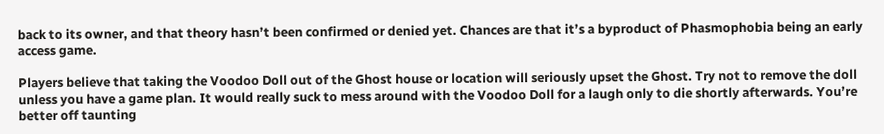back to its owner, and that theory hasn’t been confirmed or denied yet. Chances are that it’s a byproduct of Phasmophobia being an early access game.

Players believe that taking the Voodoo Doll out of the Ghost house or location will seriously upset the Ghost. Try not to remove the doll unless you have a game plan. It would really suck to mess around with the Voodoo Doll for a laugh only to die shortly afterwards. You’re better off taunting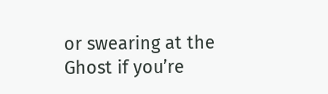or swearing at the Ghost if you’re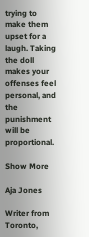trying to make them upset for a laugh. Taking the doll makes your offenses feel personal, and the punishment will be proportional.

Show More

Aja Jones

Writer from Toronto,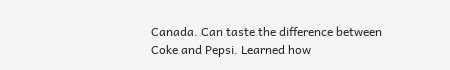Canada. Can taste the difference between Coke and Pepsi. Learned how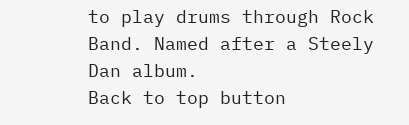to play drums through Rock Band. Named after a Steely Dan album.
Back to top button